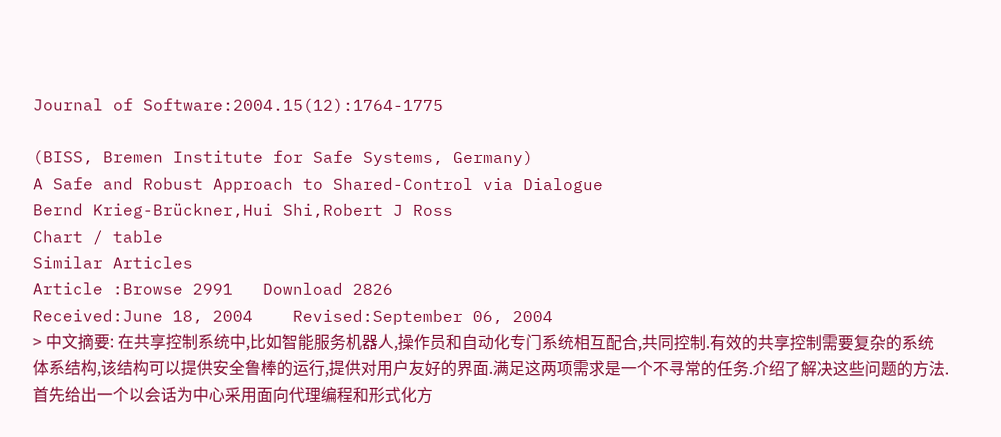Journal of Software:2004.15(12):1764-1775

(BISS, Bremen Institute for Safe Systems, Germany)
A Safe and Robust Approach to Shared-Control via Dialogue
Bernd Krieg-Brückner,Hui Shi,Robert J Ross
Chart / table
Similar Articles
Article :Browse 2991   Download 2826
Received:June 18, 2004    Revised:September 06, 2004
> 中文摘要: 在共享控制系统中,比如智能服务机器人,操作员和自动化专门系统相互配合,共同控制.有效的共享控制需要复杂的系统体系结构,该结构可以提供安全鲁棒的运行,提供对用户友好的界面.满足这两项需求是一个不寻常的任务.介绍了解决这些问题的方法.首先给出一个以会话为中心采用面向代理编程和形式化方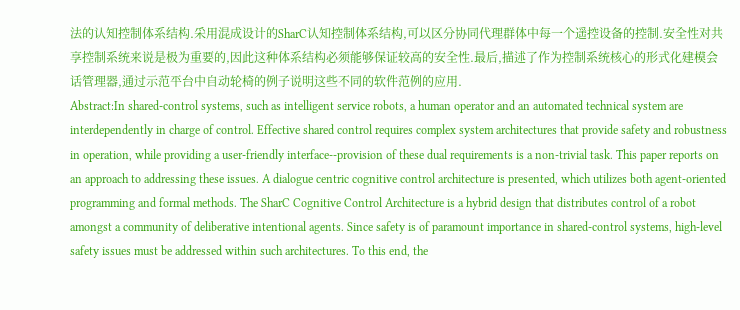法的认知控制体系结构.采用混成设计的SharC认知控制体系结构,可以区分协同代理群体中每一个遥控设备的控制.安全性对共享控制系统来说是极为重要的,因此这种体系结构必须能够保证较高的安全性.最后,描述了作为控制系统核心的形式化建模会话管理器,通过示范平台中自动轮椅的例子说明这些不同的软件范例的应用.
Abstract:In shared-control systems, such as intelligent service robots, a human operator and an automated technical system are interdependently in charge of control. Effective shared control requires complex system architectures that provide safety and robustness in operation, while providing a user-friendly interface--provision of these dual requirements is a non-trivial task. This paper reports on an approach to addressing these issues. A dialogue centric cognitive control architecture is presented, which utilizes both agent-oriented programming and formal methods. The SharC Cognitive Control Architecture is a hybrid design that distributes control of a robot amongst a community of deliberative intentional agents. Since safety is of paramount importance in shared-control systems, high-level safety issues must be addressed within such architectures. To this end, the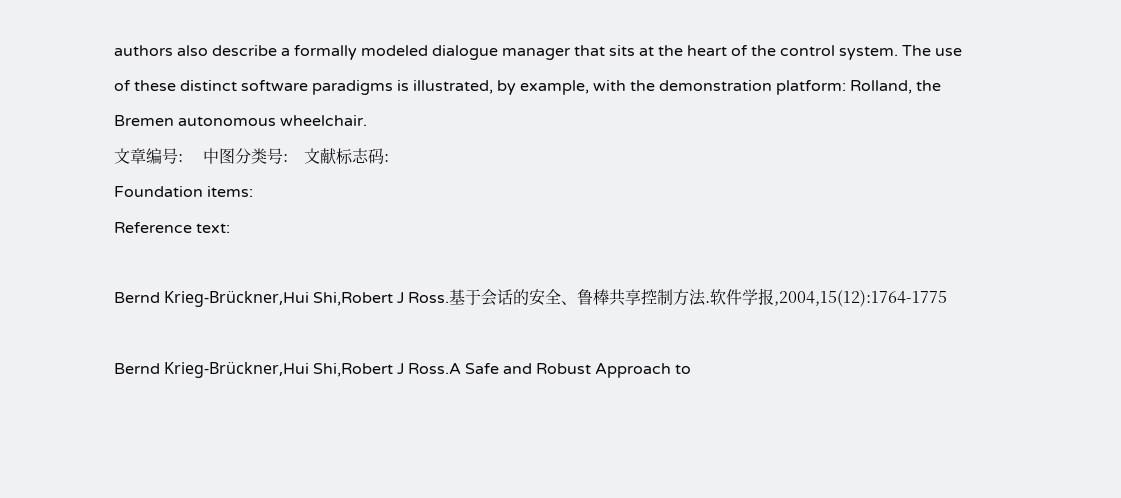authors also describe a formally modeled dialogue manager that sits at the heart of the control system. The use of these distinct software paradigms is illustrated, by example, with the demonstration platform: Rolland, the Bremen autonomous wheelchair.
文章编号:     中图分类号:    文献标志码:
Foundation items:
Reference text:

Bernd Krieg-Brückner,Hui Shi,Robert J Ross.基于会话的安全、鲁棒共享控制方法.软件学报,2004,15(12):1764-1775

Bernd Krieg-Brückner,Hui Shi,Robert J Ross.A Safe and Robust Approach to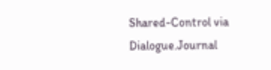Shared-Control via Dialogue.Journal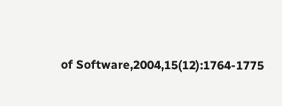of Software,2004,15(12):1764-1775